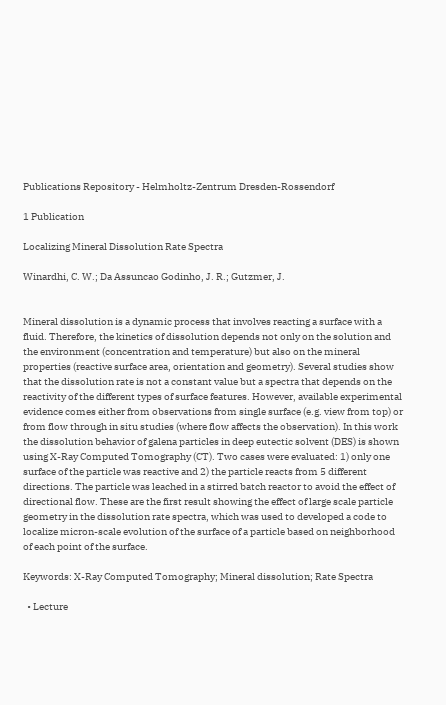Publications Repository - Helmholtz-Zentrum Dresden-Rossendorf

1 Publication

Localizing Mineral Dissolution Rate Spectra

Winardhi, C. W.; Da Assuncao Godinho, J. R.; Gutzmer, J.


Mineral dissolution is a dynamic process that involves reacting a surface with a fluid. Therefore, the kinetics of dissolution depends not only on the solution and the environment (concentration and temperature) but also on the mineral properties (reactive surface area, orientation and geometry). Several studies show that the dissolution rate is not a constant value but a spectra that depends on the reactivity of the different types of surface features. However, available experimental evidence comes either from observations from single surface (e.g. view from top) or from flow through in situ studies (where flow affects the observation). In this work the dissolution behavior of galena particles in deep eutectic solvent (DES) is shown using X-Ray Computed Tomography (CT). Two cases were evaluated: 1) only one surface of the particle was reactive and 2) the particle reacts from 5 different directions. The particle was leached in a stirred batch reactor to avoid the effect of directional flow. These are the first result showing the effect of large scale particle geometry in the dissolution rate spectra, which was used to developed a code to localize micron-scale evolution of the surface of a particle based on neighborhood of each point of the surface.

Keywords: X-Ray Computed Tomography; Mineral dissolution; Rate Spectra

  • Lecture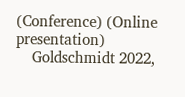(Conference) (Online presentation)
    Goldschmidt 2022,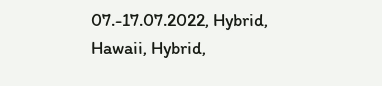07.-17.07.2022, Hybrid, Hawaii, Hybrid,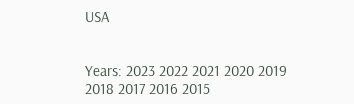USA


Years: 2023 2022 2021 2020 2019 2018 2017 2016 2015